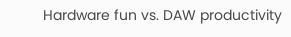Hardware fun vs. DAW productivity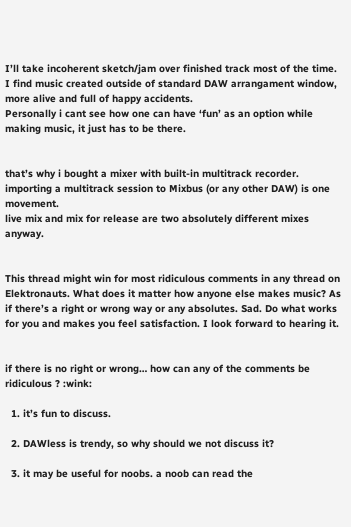I’ll take incoherent sketch/jam over finished track most of the time.
I find music created outside of standard DAW arrangament window, more alive and full of happy accidents.
Personally i cant see how one can have ‘fun’ as an option while making music, it just has to be there.


that’s why i bought a mixer with built-in multitrack recorder.
importing a multitrack session to Mixbus (or any other DAW) is one movement.
live mix and mix for release are two absolutely different mixes anyway.


This thread might win for most ridiculous comments in any thread on Elektronauts. What does it matter how anyone else makes music? As if there’s a right or wrong way or any absolutes. Sad. Do what works for you and makes you feel satisfaction. I look forward to hearing it.


if there is no right or wrong… how can any of the comments be ridiculous ? :wink:

  1. it’s fun to discuss.

  2. DAWless is trendy, so why should we not discuss it?

  3. it may be useful for noobs. a noob can read the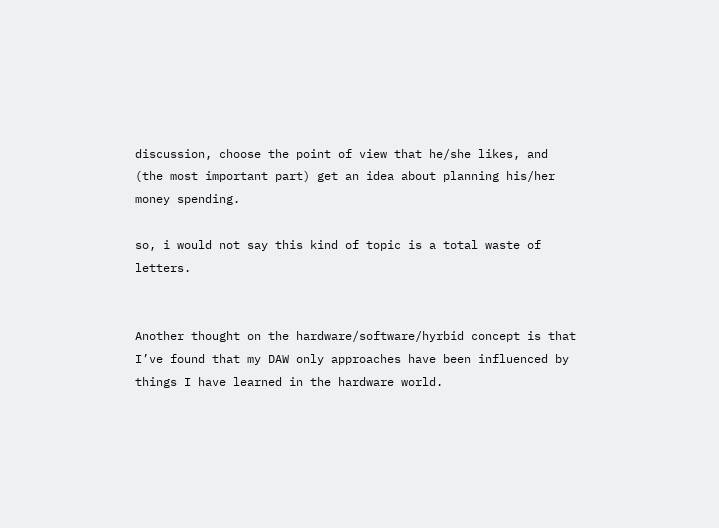discussion, choose the point of view that he/she likes, and (the most important part) get an idea about planning his/her money spending.

so, i would not say this kind of topic is a total waste of letters.


Another thought on the hardware/software/hyrbid concept is that I’ve found that my DAW only approaches have been influenced by things I have learned in the hardware world.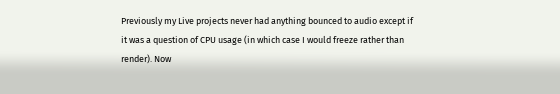Previously my Live projects never had anything bounced to audio except if it was a question of CPU usage (in which case I would freeze rather than render). Now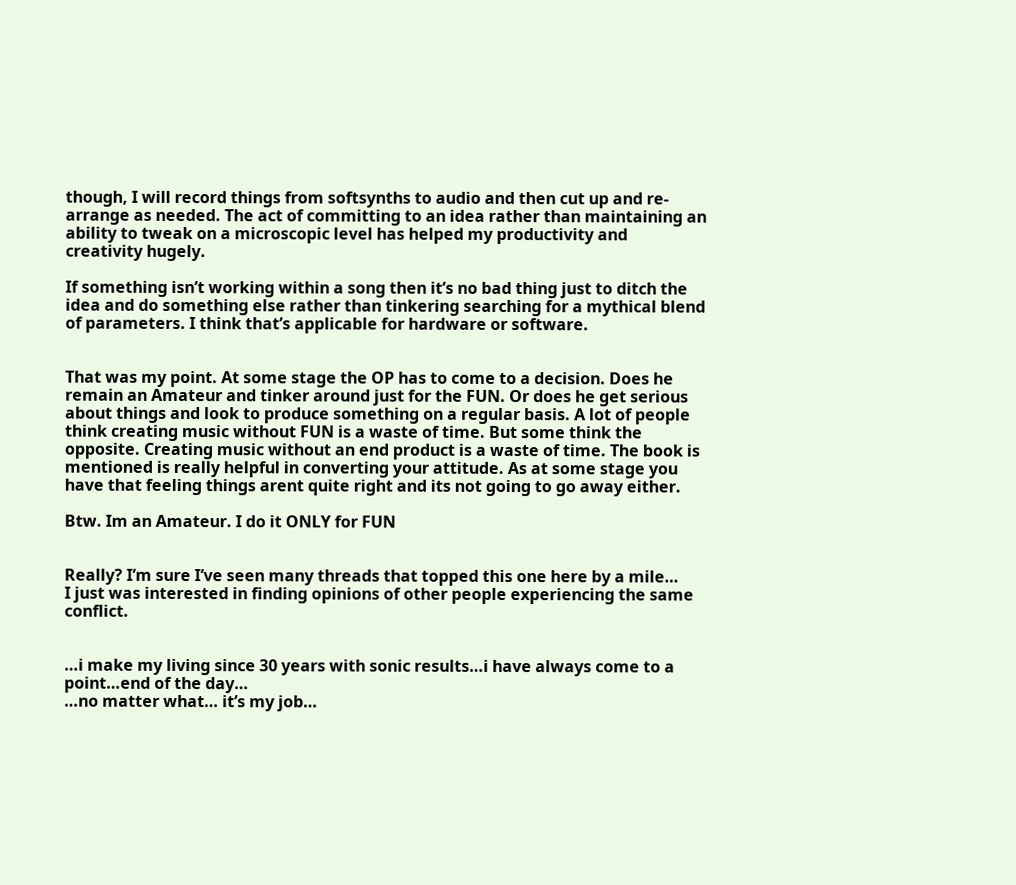though, I will record things from softsynths to audio and then cut up and re-arrange as needed. The act of committing to an idea rather than maintaining an ability to tweak on a microscopic level has helped my productivity and creativity hugely.

If something isn’t working within a song then it’s no bad thing just to ditch the idea and do something else rather than tinkering searching for a mythical blend of parameters. I think that’s applicable for hardware or software.


That was my point. At some stage the OP has to come to a decision. Does he remain an Amateur and tinker around just for the FUN. Or does he get serious about things and look to produce something on a regular basis. A lot of people think creating music without FUN is a waste of time. But some think the opposite. Creating music without an end product is a waste of time. The book is mentioned is really helpful in converting your attitude. As at some stage you have that feeling things arent quite right and its not going to go away either.

Btw. Im an Amateur. I do it ONLY for FUN


Really? I’m sure I’ve seen many threads that topped this one here by a mile…
I just was interested in finding opinions of other people experiencing the same conflict.


…i make my living since 30 years with sonic results…i have always come to a point…end of the day…
…no matter what… it’s my job…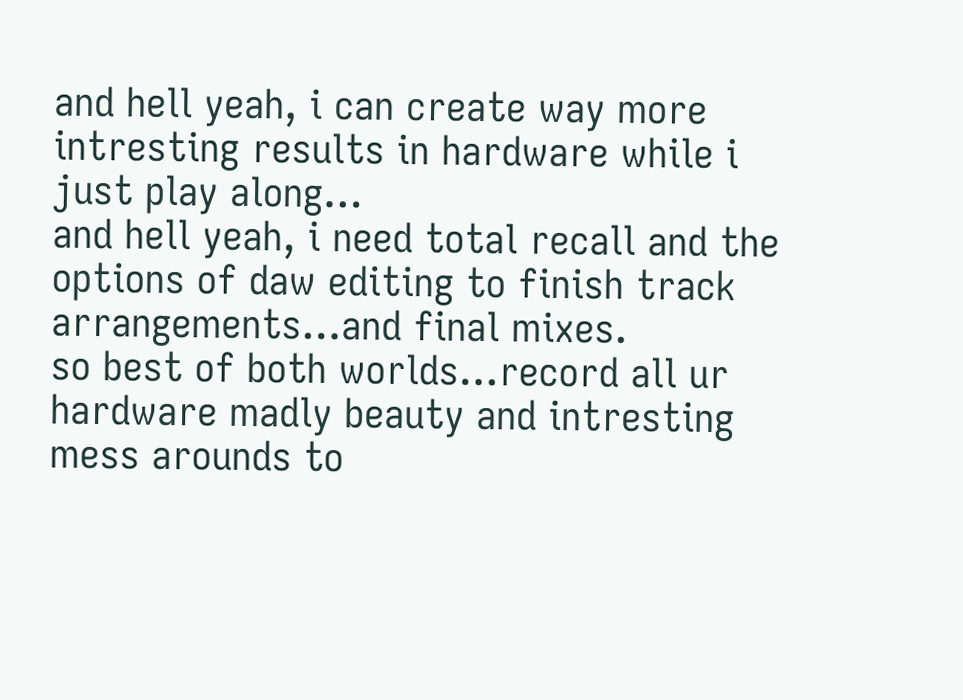and hell yeah, i can create way more intresting results in hardware while i just play along…
and hell yeah, i need total recall and the options of daw editing to finish track arrangements…and final mixes.
so best of both worlds…record all ur hardware madly beauty and intresting mess arounds to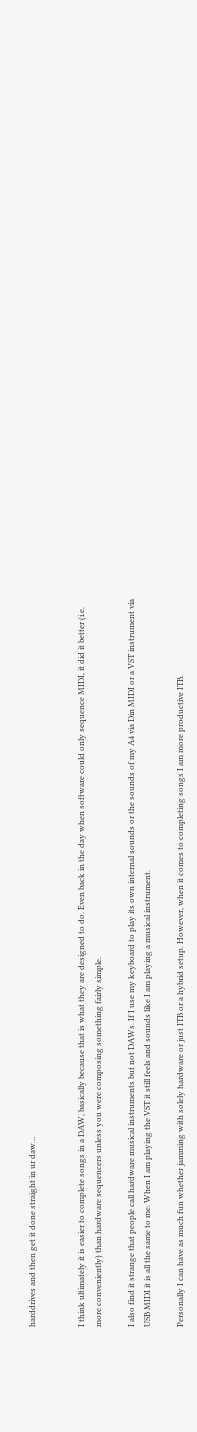harddrives and then get it done straight in ur daw…


I think ultimately it is easier to complete songs in a DAW, basically because that is what they are designed to do. Even back in the day when software could only sequence MIDI, it did it better (i.e. more conveniently) than hardware sequencers unless you were composing something fairly simple.

I also find it strange that people call hardware musical instruments but not DAWs. If I use my keyboard to play its own internal sounds or the sounds of my A4 via Din MIDI or a VST instrument via USB MIDI it is all the same to me. When I am playing the VST it still feels and sounds like I am playing a musical instrument.

Personally I can have as much fun whether jamming with solely hardware or just ITB or a hybrid setup. However, when it comes to completing songs I am more productive ITB.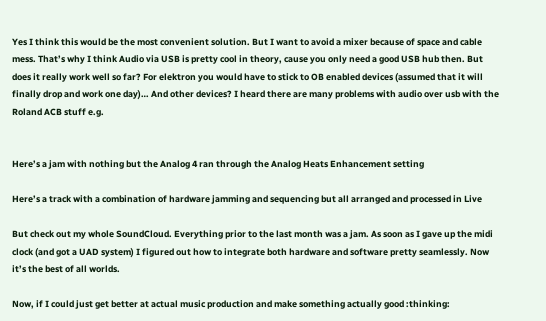Yes I think this would be the most convenient solution. But I want to avoid a mixer because of space and cable mess. That’s why I think Audio via USB is pretty cool in theory, cause you only need a good USB hub then. But does it really work well so far? For elektron you would have to stick to OB enabled devices (assumed that it will finally drop and work one day)… And other devices? I heard there are many problems with audio over usb with the Roland ACB stuff e.g.


Here’s a jam with nothing but the Analog 4 ran through the Analog Heats Enhancement setting

Here’s a track with a combination of hardware jamming and sequencing but all arranged and processed in Live

But check out my whole SoundCloud. Everything prior to the last month was a jam. As soon as I gave up the midi clock (and got a UAD system) I figured out how to integrate both hardware and software pretty seamlessly. Now it’s the best of all worlds.

Now, if I could just get better at actual music production and make something actually good :thinking: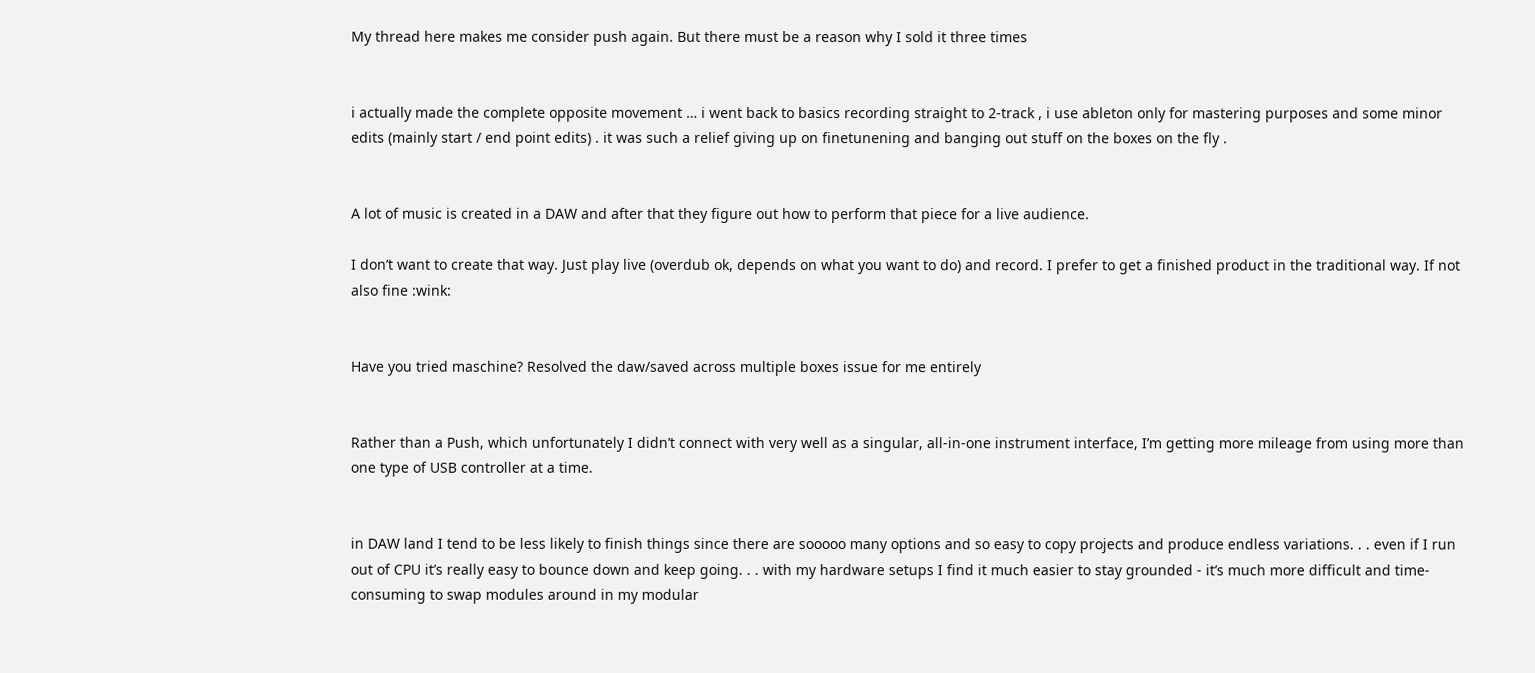My thread here makes me consider push again. But there must be a reason why I sold it three times


i actually made the complete opposite movement … i went back to basics recording straight to 2-track , i use ableton only for mastering purposes and some minor edits (mainly start / end point edits) . it was such a relief giving up on finetunening and banging out stuff on the boxes on the fly .


A lot of music is created in a DAW and after that they figure out how to perform that piece for a live audience.

I don’t want to create that way. Just play live (overdub ok, depends on what you want to do) and record. I prefer to get a finished product in the traditional way. If not also fine :wink:


Have you tried maschine? Resolved the daw/saved across multiple boxes issue for me entirely


Rather than a Push, which unfortunately I didn’t connect with very well as a singular, all-in-one instrument interface, I’m getting more mileage from using more than one type of USB controller at a time.


in DAW land I tend to be less likely to finish things since there are sooooo many options and so easy to copy projects and produce endless variations. . . even if I run out of CPU it’s really easy to bounce down and keep going. . . with my hardware setups I find it much easier to stay grounded - it’s much more difficult and time-consuming to swap modules around in my modular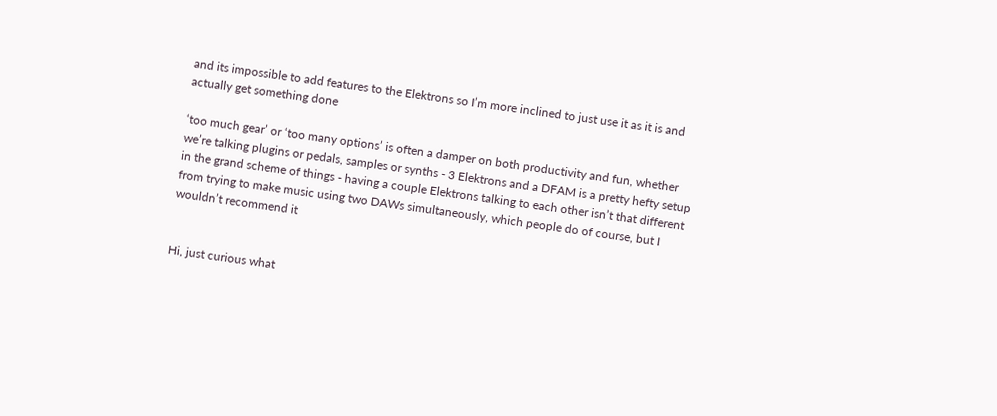and its impossible to add features to the Elektrons so I’m more inclined to just use it as it is and actually get something done

‘too much gear’ or ‘too many options’ is often a damper on both productivity and fun, whether we’re talking plugins or pedals, samples or synths - 3 Elektrons and a DFAM is a pretty hefty setup in the grand scheme of things - having a couple Elektrons talking to each other isn’t that different from trying to make music using two DAWs simultaneously, which people do of course, but I wouldn’t recommend it


Hi, just curious what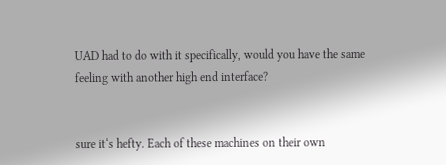UAD had to do with it specifically, would you have the same feeling with another high end interface?


sure it‘s hefty. Each of these machines on their own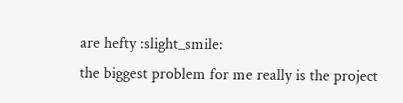are hefty :slight_smile:
the biggest problem for me really is the project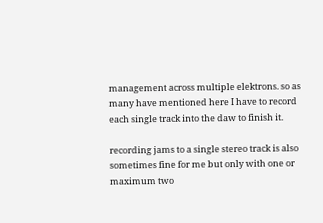management across multiple elektrons. so as many have mentioned here I have to record each single track into the daw to finish it.

recording jams to a single stereo track is also sometimes fine for me but only with one or maximum two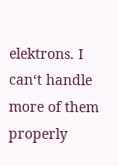elektrons. I can‘t handle more of them properly